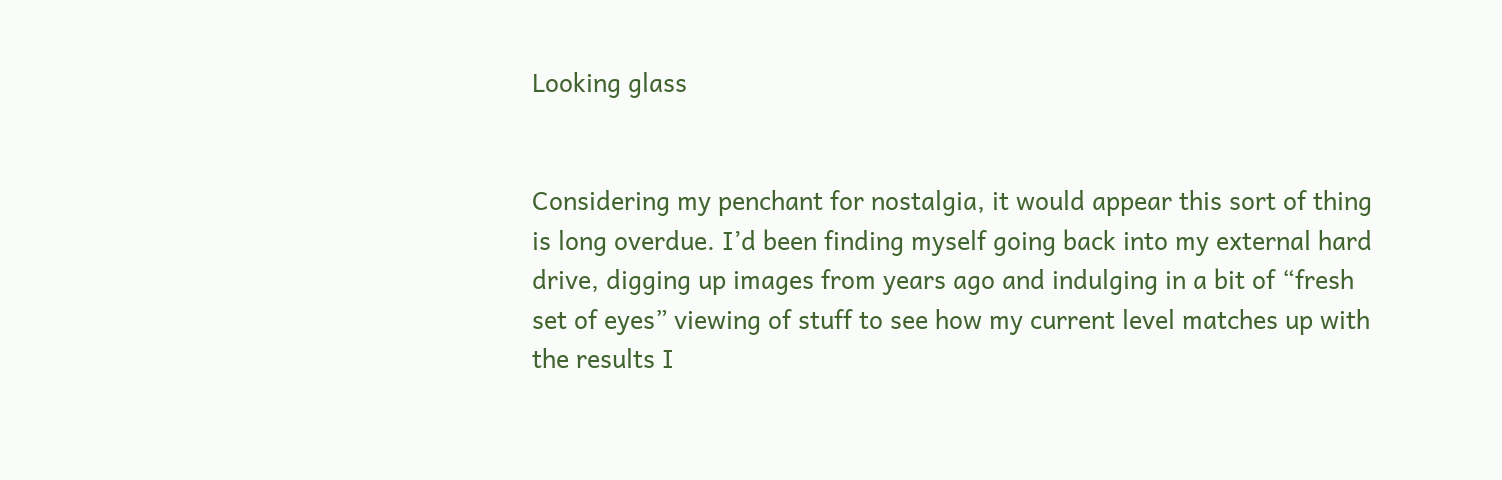Looking glass


Considering my penchant for nostalgia, it would appear this sort of thing is long overdue. I’d been finding myself going back into my external hard drive, digging up images from years ago and indulging in a bit of “fresh set of eyes” viewing of stuff to see how my current level matches up with the results I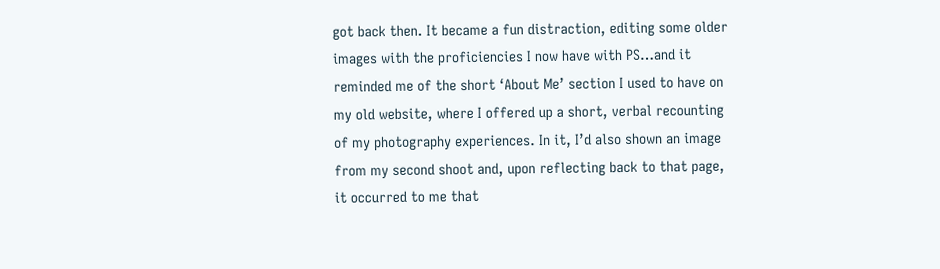got back then. It became a fun distraction, editing some older images with the proficiencies I now have with PS…and it reminded me of the short ‘About Me’ section I used to have on my old website, where I offered up a short, verbal recounting of my photography experiences. In it, I’d also shown an image from my second shoot and, upon reflecting back to that page, it occurred to me that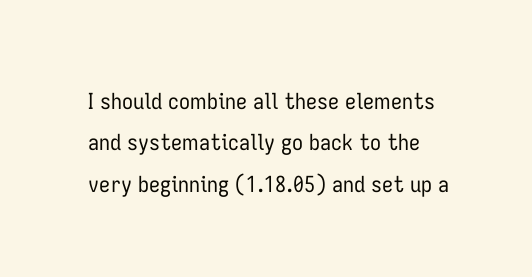I should combine all these elements and systematically go back to the very beginning (1.18.05) and set up a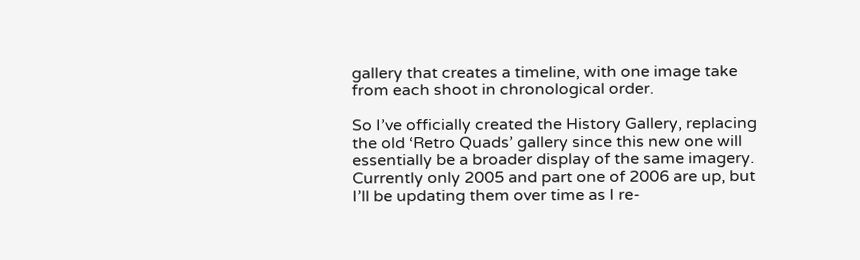gallery that creates a timeline, with one image take from each shoot in chronological order.

So I’ve officially created the History Gallery, replacing the old ‘Retro Quads’ gallery since this new one will essentially be a broader display of the same imagery. Currently only 2005 and part one of 2006 are up, but I’ll be updating them over time as I re-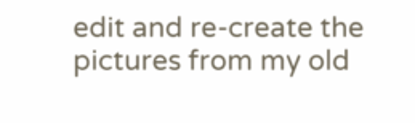edit and re-create the pictures from my old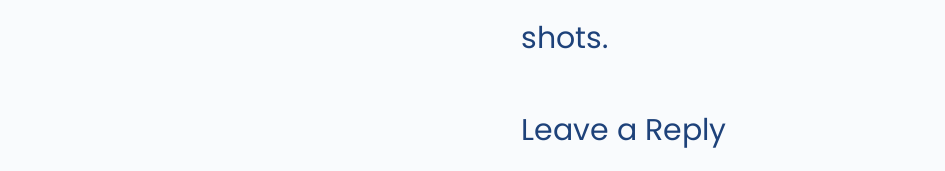shots.

Leave a Reply